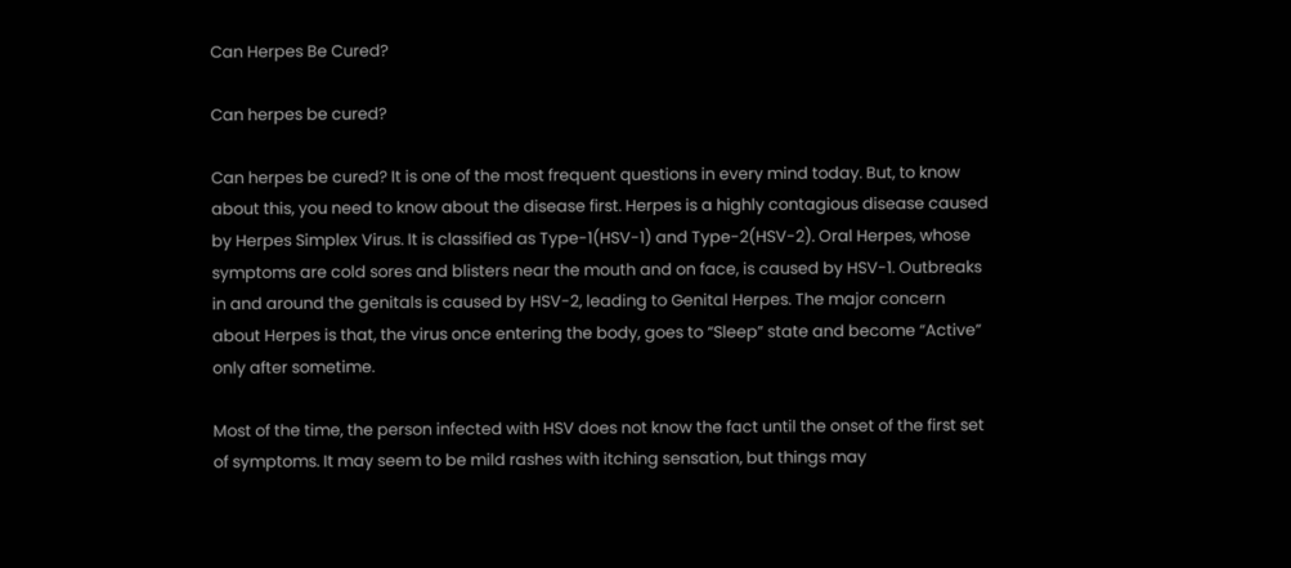Can Herpes Be Cured?

Can herpes be cured?

Can herpes be cured? It is one of the most frequent questions in every mind today. But, to know about this, you need to know about the disease first. Herpes is a highly contagious disease caused by Herpes Simplex Virus. It is classified as Type-1(HSV-1) and Type-2(HSV-2). Oral Herpes, whose symptoms are cold sores and blisters near the mouth and on face, is caused by HSV-1. Outbreaks in and around the genitals is caused by HSV-2, leading to Genital Herpes. The major concern about Herpes is that, the virus once entering the body, goes to “Sleep” state and become “Active” only after sometime.

Most of the time, the person infected with HSV does not know the fact until the onset of the first set of symptoms. It may seem to be mild rashes with itching sensation, but things may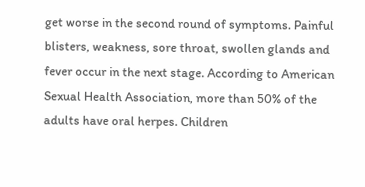get worse in the second round of symptoms. Painful blisters, weakness, sore throat, swollen glands and fever occur in the next stage. According to American Sexual Health Association, more than 50% of the adults have oral herpes. Children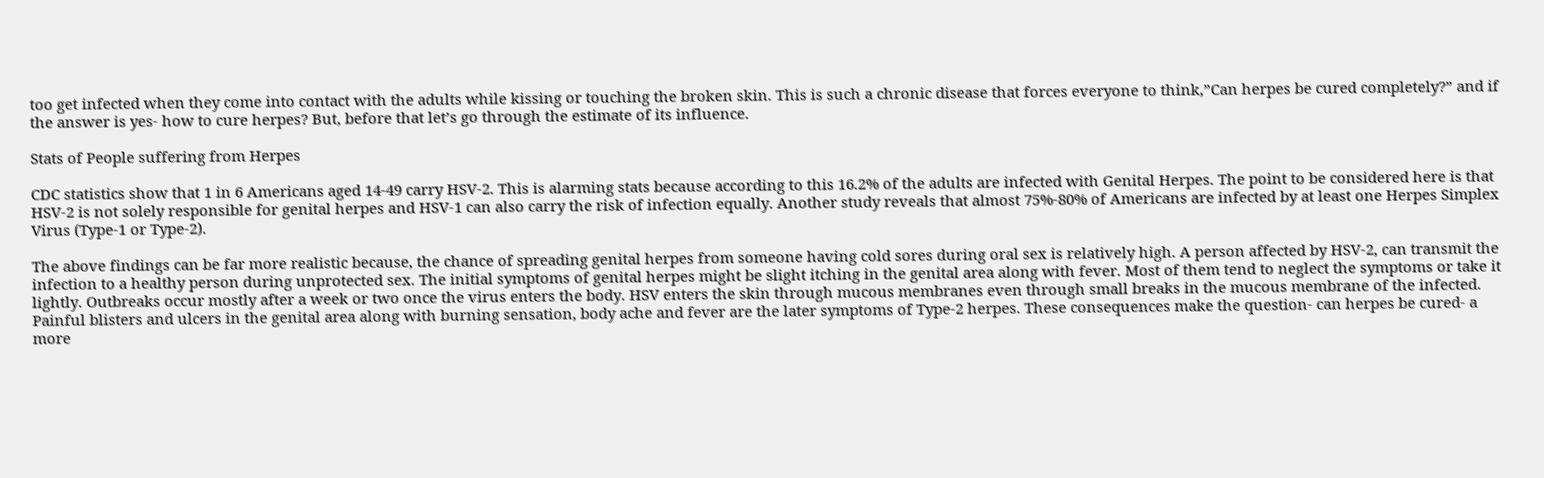too get infected when they come into contact with the adults while kissing or touching the broken skin. This is such a chronic disease that forces everyone to think,”Can herpes be cured completely?” and if the answer is yes- how to cure herpes? But, before that let’s go through the estimate of its influence.

Stats of People suffering from Herpes

CDC statistics show that 1 in 6 Americans aged 14-49 carry HSV-2. This is alarming stats because according to this 16.2% of the adults are infected with Genital Herpes. The point to be considered here is that HSV-2 is not solely responsible for genital herpes and HSV-1 can also carry the risk of infection equally. Another study reveals that almost 75%-80% of Americans are infected by at least one Herpes Simplex Virus (Type-1 or Type-2).

The above findings can be far more realistic because, the chance of spreading genital herpes from someone having cold sores during oral sex is relatively high. A person affected by HSV-2, can transmit the infection to a healthy person during unprotected sex. The initial symptoms of genital herpes might be slight itching in the genital area along with fever. Most of them tend to neglect the symptoms or take it lightly. Outbreaks occur mostly after a week or two once the virus enters the body. HSV enters the skin through mucous membranes even through small breaks in the mucous membrane of the infected. Painful blisters and ulcers in the genital area along with burning sensation, body ache and fever are the later symptoms of Type-2 herpes. These consequences make the question- can herpes be cured- a more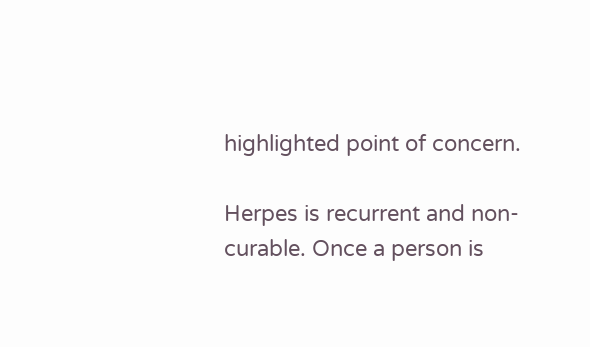highlighted point of concern.

Herpes is recurrent and non-curable. Once a person is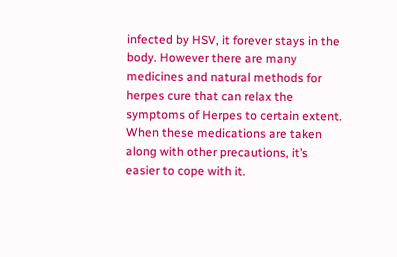infected by HSV, it forever stays in the body. However there are many medicines and natural methods for herpes cure that can relax the symptoms of Herpes to certain extent. When these medications are taken along with other precautions, it’s easier to cope with it.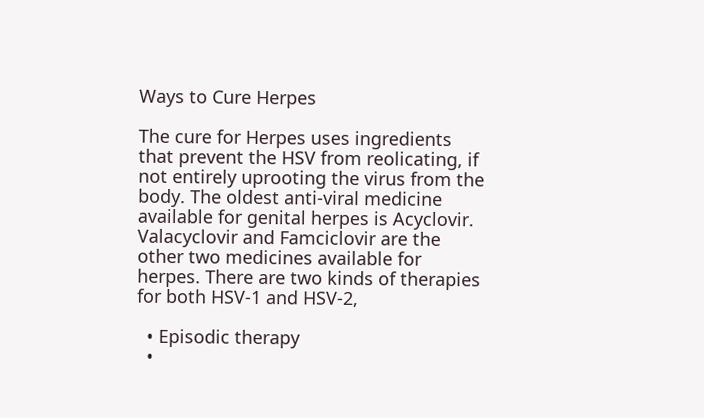Ways to Cure Herpes

The cure for Herpes uses ingredients that prevent the HSV from reolicating, if not entirely uprooting the virus from the body. The oldest anti-viral medicine available for genital herpes is Acyclovir. Valacyclovir and Famciclovir are the other two medicines available for herpes. There are two kinds of therapies for both HSV-1 and HSV-2,

  • Episodic therapy
  •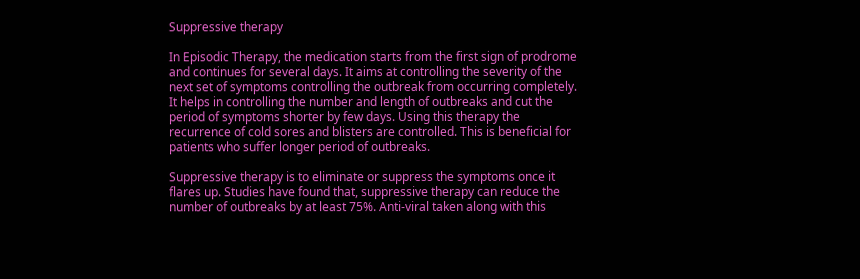Suppressive therapy

In Episodic Therapy, the medication starts from the first sign of prodrome and continues for several days. It aims at controlling the severity of the next set of symptoms controlling the outbreak from occurring completely. It helps in controlling the number and length of outbreaks and cut the period of symptoms shorter by few days. Using this therapy the recurrence of cold sores and blisters are controlled. This is beneficial for patients who suffer longer period of outbreaks.

Suppressive therapy is to eliminate or suppress the symptoms once it flares up. Studies have found that, suppressive therapy can reduce the number of outbreaks by at least 75%. Anti-viral taken along with this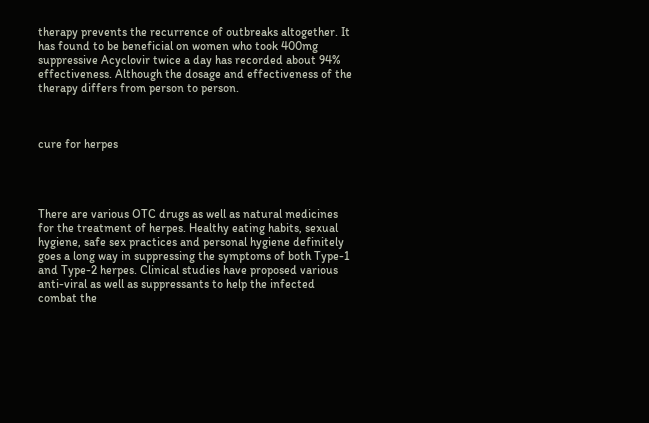therapy prevents the recurrence of outbreaks altogether. It has found to be beneficial on women who took 400mg suppressive Acyclovir twice a day has recorded about 94% effectiveness. Although the dosage and effectiveness of the therapy differs from person to person.



cure for herpes




There are various OTC drugs as well as natural medicines for the treatment of herpes. Healthy eating habits, sexual hygiene, safe sex practices and personal hygiene definitely goes a long way in suppressing the symptoms of both Type-1 and Type-2 herpes. Clinical studies have proposed various anti-viral as well as suppressants to help the infected combat the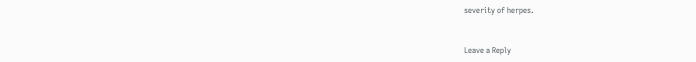severity of herpes.



Leave a Reply